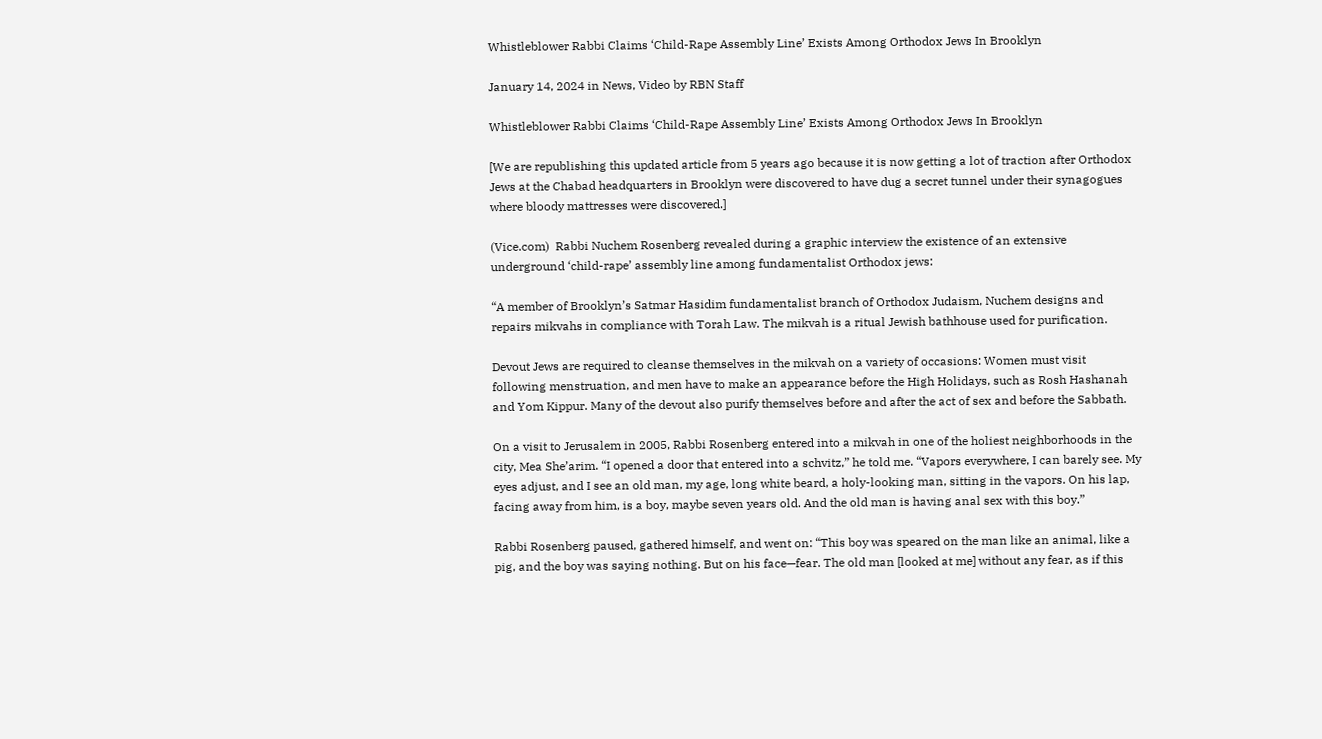Whistleblower Rabbi Claims ‘Child-Rape Assembly Line’ Exists Among Orthodox Jews In Brooklyn

January 14, 2024 in News, Video by RBN Staff

Whistleblower Rabbi Claims ‘Child-Rape Assembly Line’ Exists Among Orthodox Jews In Brooklyn

[We are republishing this updated article from 5 years ago because it is now getting a lot of traction after Orthodox Jews at the Chabad headquarters in Brooklyn were discovered to have dug a secret tunnel under their synagogues where bloody mattresses were discovered.]

(Vice.com)  Rabbi Nuchem Rosenberg revealed during a graphic interview the existence of an extensive underground ‘child-rape’ assembly line among fundamentalist Orthodox jews:

“A member of Brooklyn’s Satmar Hasidim fundamentalist branch of Orthodox Judaism, Nuchem designs and repairs mikvahs in compliance with Torah Law. The mikvah is a ritual Jewish bathhouse used for purification.

Devout Jews are required to cleanse themselves in the mikvah on a variety of occasions: Women must visit following menstruation, and men have to make an appearance before the High Holidays, such as Rosh Hashanah and Yom Kippur. Many of the devout also purify themselves before and after the act of sex and before the Sabbath.

On a visit to Jerusalem in 2005, Rabbi Rosenberg entered into a mikvah in one of the holiest neighborhoods in the city, Mea She’arim. “I opened a door that entered into a schvitz,” he told me. “Vapors everywhere, I can barely see. My eyes adjust, and I see an old man, my age, long white beard, a holy-looking man, sitting in the vapors. On his lap, facing away from him, is a boy, maybe seven years old. And the old man is having anal sex with this boy.”

Rabbi Rosenberg paused, gathered himself, and went on: “This boy was speared on the man like an animal, like a pig, and the boy was saying nothing. But on his face—fear. The old man [looked at me] without any fear, as if this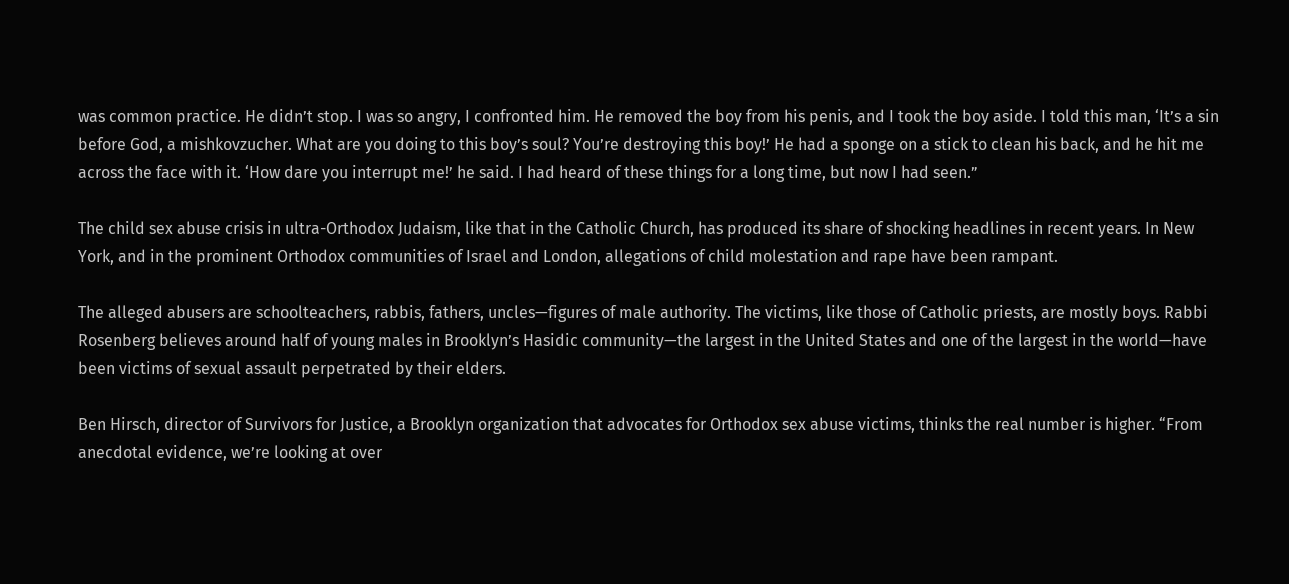was common practice. He didn’t stop. I was so angry, I confronted him. He removed the boy from his penis, and I took the boy aside. I told this man, ‘It’s a sin before God, a mishkovzucher. What are you doing to this boy’s soul? You’re destroying this boy!’ He had a sponge on a stick to clean his back, and he hit me across the face with it. ‘How dare you interrupt me!’ he said. I had heard of these things for a long time, but now I had seen.”

The child sex abuse crisis in ultra-Orthodox Judaism, like that in the Catholic Church, has produced its share of shocking headlines in recent years. In New York, and in the prominent Orthodox communities of Israel and London, allegations of child molestation and rape have been rampant.

The alleged abusers are schoolteachers, rabbis, fathers, uncles—figures of male authority. The victims, like those of Catholic priests, are mostly boys. Rabbi Rosenberg believes around half of young males in Brooklyn’s Hasidic community—the largest in the United States and one of the largest in the world—have been victims of sexual assault perpetrated by their elders.

Ben Hirsch, director of Survivors for Justice, a Brooklyn organization that advocates for Orthodox sex abuse victims, thinks the real number is higher. “From anecdotal evidence, we’re looking at over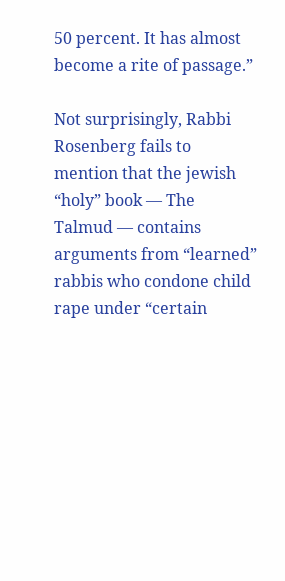50 percent. It has almost become a rite of passage.”

Not surprisingly, Rabbi Rosenberg fails to mention that the jewish “holy” book — The Talmud — contains arguments from “learned” rabbis who condone child rape under “certain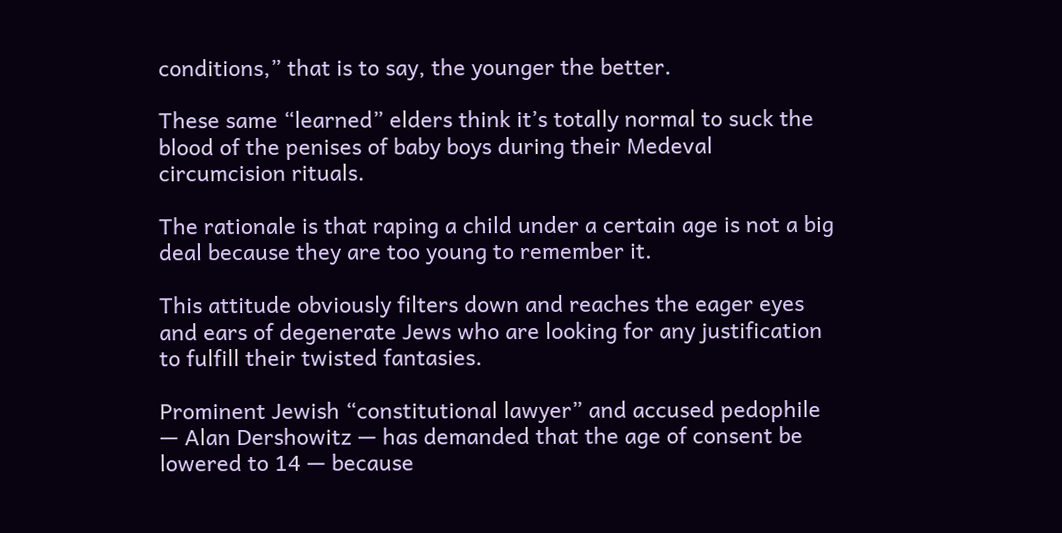conditions,” that is to say, the younger the better.

These same “learned” elders think it’s totally normal to suck the blood of the penises of baby boys during their Medeval circumcision rituals.

The rationale is that raping a child under a certain age is not a big deal because they are too young to remember it.

This attitude obviously filters down and reaches the eager eyes and ears of degenerate Jews who are looking for any justification to fulfill their twisted fantasies.

Prominent Jewish “constitutional lawyer” and accused pedophile — Alan Dershowitz — has demanded that the age of consent be lowered to 14 — because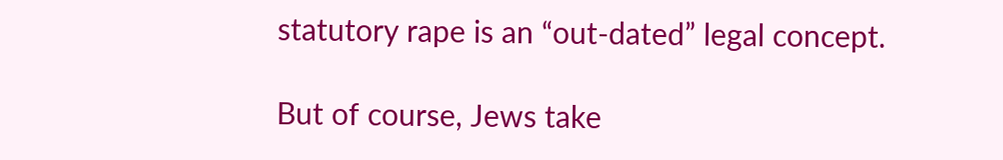statutory rape is an “out-dated” legal concept.

But of course, Jews take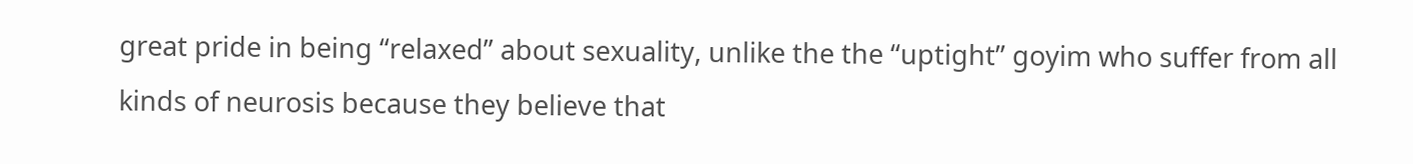great pride in being “relaxed” about sexuality, unlike the the “uptight” goyim who suffer from all kinds of neurosis because they believe that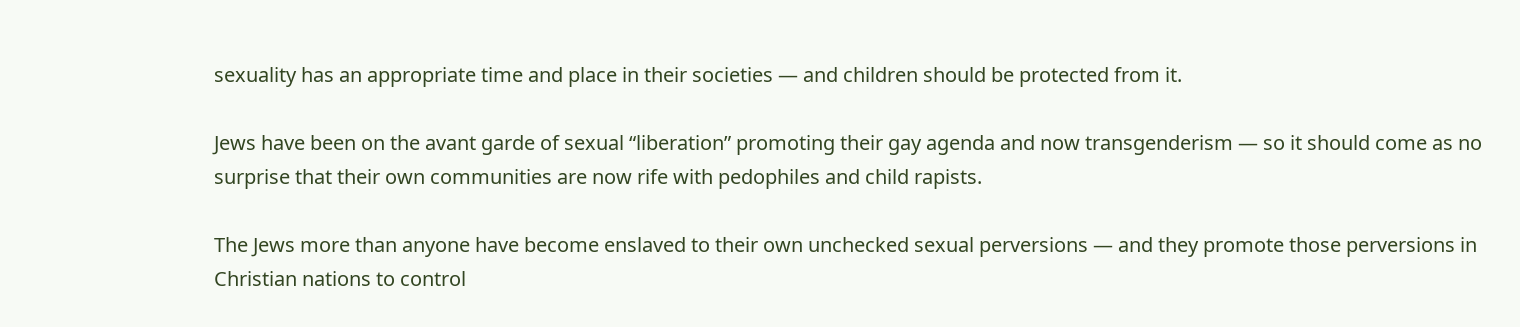sexuality has an appropriate time and place in their societies — and children should be protected from it.

Jews have been on the avant garde of sexual “liberation” promoting their gay agenda and now transgenderism — so it should come as no surprise that their own communities are now rife with pedophiles and child rapists.

The Jews more than anyone have become enslaved to their own unchecked sexual perversions — and they promote those perversions in Christian nations to control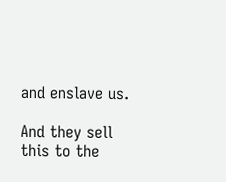and enslave us.

And they sell this to the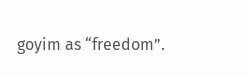goyim as “freedom”.